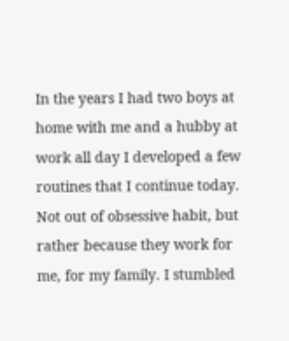In the years I had two boys at home with me and a hubby at work all day I developed a few routines that I continue today. Not out of obsessive habit, but rather because they work for me, for my family. I stumbled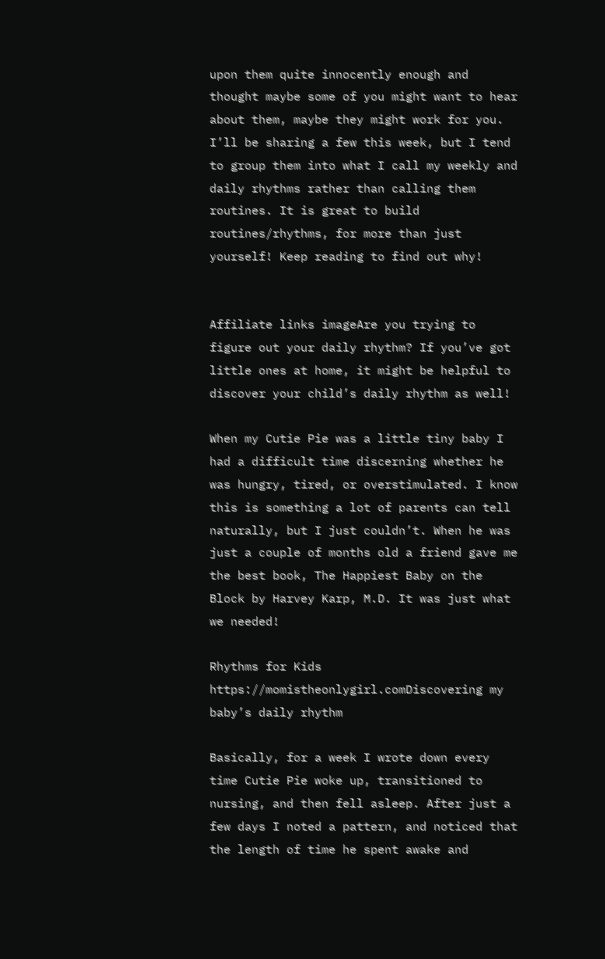upon them quite innocently enough and thought maybe some of you might want to hear about them, maybe they might work for you. I’ll be sharing a few this week, but I tend to group them into what I call my weekly and daily rhythms rather than calling them routines. It is great to build routines/rhythms, for more than just yourself! Keep reading to find out why!


Affiliate links imageAre you trying to figure out your daily rhythm? If you’ve got little ones at home, it might be helpful to discover your child’s daily rhythm as well!

When my Cutie Pie was a little tiny baby I had a difficult time discerning whether he was hungry, tired, or overstimulated. I know this is something a lot of parents can tell naturally, but I just couldn’t. When he was just a couple of months old a friend gave me the best book, The Happiest Baby on the Block by Harvey Karp, M.D. It was just what we needed!

Rhythms for Kids https://momistheonlygirl.comDiscovering my baby’s daily rhythm

Basically, for a week I wrote down every time Cutie Pie woke up, transitioned to nursing, and then fell asleep. After just a few days I noted a pattern, and noticed that the length of time he spent awake and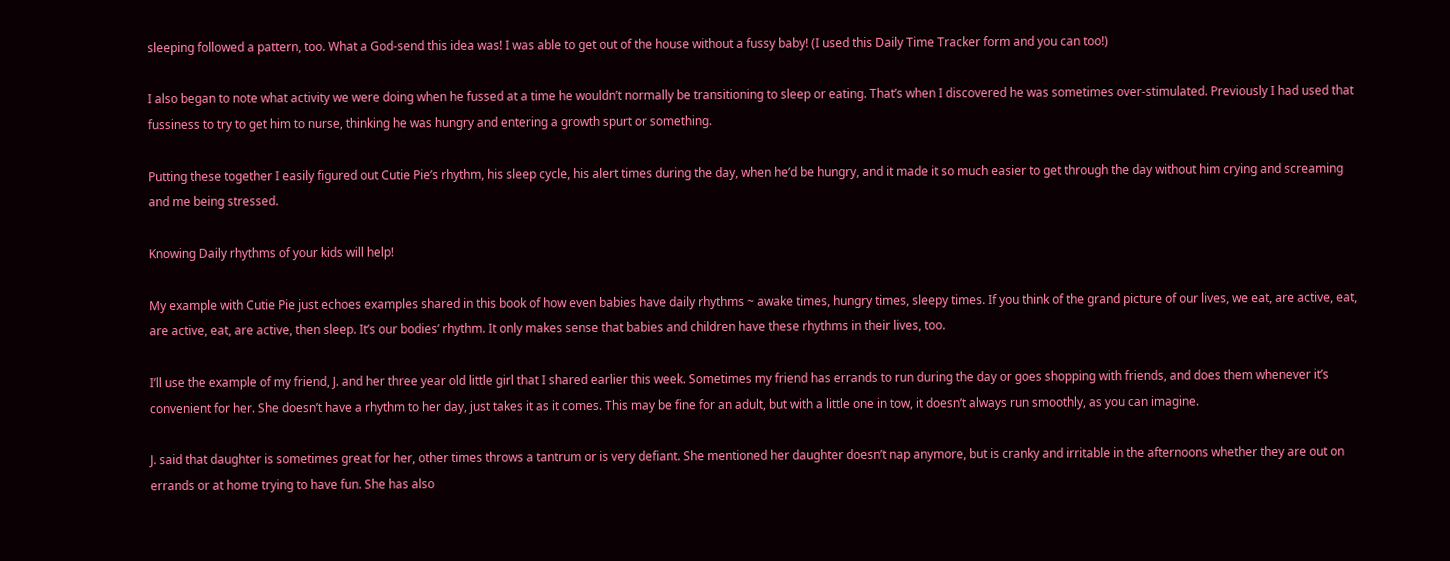sleeping followed a pattern, too. What a God-send this idea was! I was able to get out of the house without a fussy baby! (I used this Daily Time Tracker form and you can too!)

I also began to note what activity we were doing when he fussed at a time he wouldn’t normally be transitioning to sleep or eating. That’s when I discovered he was sometimes over-stimulated. Previously I had used that fussiness to try to get him to nurse, thinking he was hungry and entering a growth spurt or something.

Putting these together I easily figured out Cutie Pie’s rhythm, his sleep cycle, his alert times during the day, when he’d be hungry, and it made it so much easier to get through the day without him crying and screaming and me being stressed.

Knowing Daily rhythms of your kids will help!

My example with Cutie Pie just echoes examples shared in this book of how even babies have daily rhythms ~ awake times, hungry times, sleepy times. If you think of the grand picture of our lives, we eat, are active, eat, are active, eat, are active, then sleep. It’s our bodies’ rhythm. It only makes sense that babies and children have these rhythms in their lives, too.

I’ll use the example of my friend, J. and her three year old little girl that I shared earlier this week. Sometimes my friend has errands to run during the day or goes shopping with friends, and does them whenever it’s convenient for her. She doesn’t have a rhythm to her day, just takes it as it comes. This may be fine for an adult, but with a little one in tow, it doesn’t always run smoothly, as you can imagine.

J. said that daughter is sometimes great for her, other times throws a tantrum or is very defiant. She mentioned her daughter doesn’t nap anymore, but is cranky and irritable in the afternoons whether they are out on errands or at home trying to have fun. She has also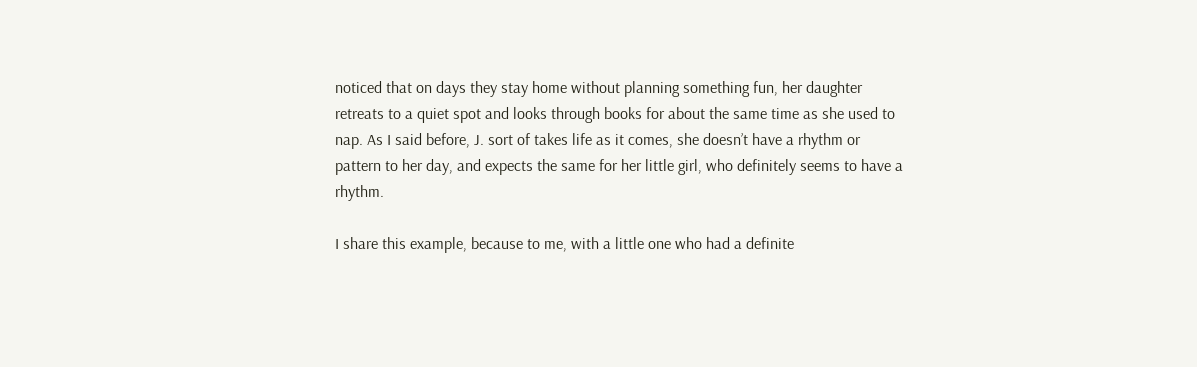noticed that on days they stay home without planning something fun, her daughter retreats to a quiet spot and looks through books for about the same time as she used to nap. As I said before, J. sort of takes life as it comes, she doesn’t have a rhythm or pattern to her day, and expects the same for her little girl, who definitely seems to have a rhythm.

I share this example, because to me, with a little one who had a definite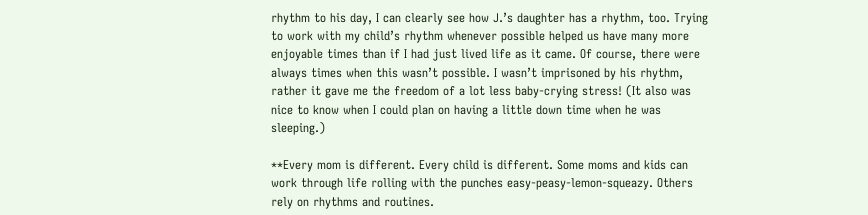rhythm to his day, I can clearly see how J.’s daughter has a rhythm, too. Trying to work with my child’s rhythm whenever possible helped us have many more enjoyable times than if I had just lived life as it came. Of course, there were always times when this wasn’t possible. I wasn’t imprisoned by his rhythm, rather it gave me the freedom of a lot less baby-crying stress! (It also was nice to know when I could plan on having a little down time when he was sleeping.)

**Every mom is different. Every child is different. Some moms and kids can work through life rolling with the punches easy-peasy-lemon-squeazy. Others rely on rhythms and routines.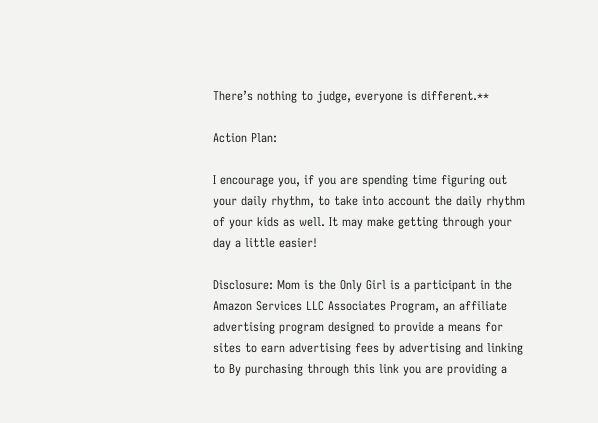There’s nothing to judge, everyone is different.**

Action Plan:

I encourage you, if you are spending time figuring out your daily rhythm, to take into account the daily rhythm of your kids as well. It may make getting through your day a little easier!

Disclosure: Mom is the Only Girl is a participant in the Amazon Services LLC Associates Program, an affiliate advertising program designed to provide a means for sites to earn advertising fees by advertising and linking to By purchasing through this link you are providing a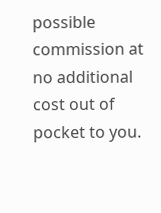possible commission at no additional cost out of pocket to you.